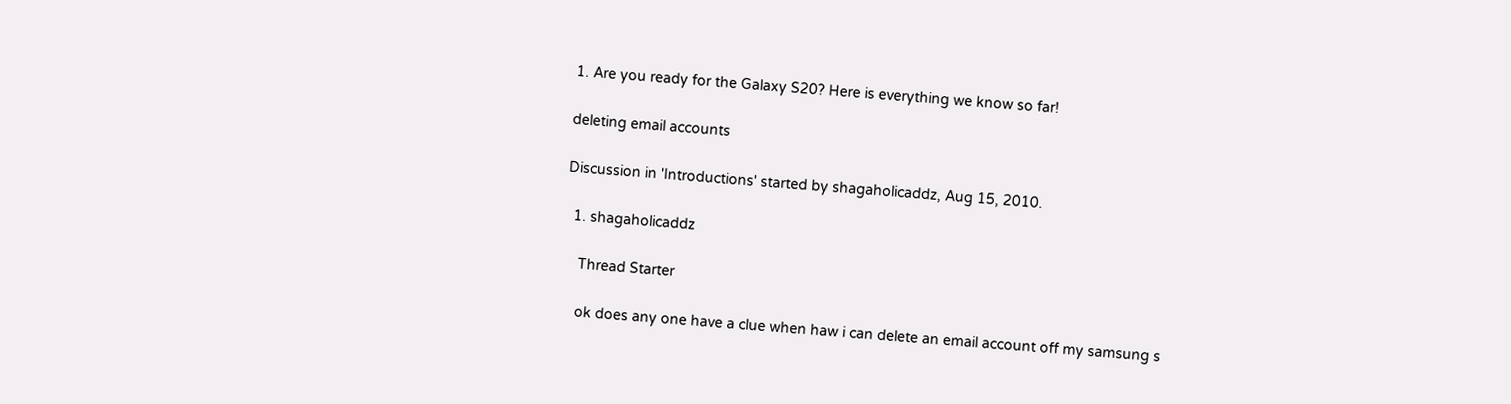1. Are you ready for the Galaxy S20? Here is everything we know so far!

deleting email accounts

Discussion in 'Introductions' started by shagaholicaddz, Aug 15, 2010.

  1. shagaholicaddz

    Thread Starter

    ok does any one have a clue when haw i can delete an email account off my samsung s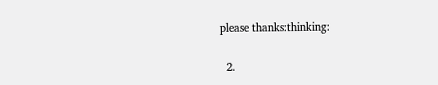please thanks:thinking:

  2.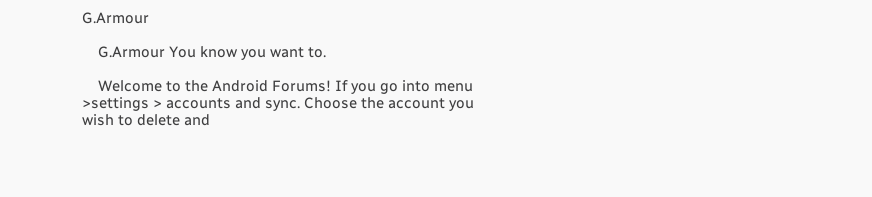G.Armour

    G.Armour You know you want to.

    Welcome to the Android Forums! If you go into menu >settings > accounts and sync. Choose the account you wish to delete and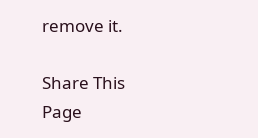remove it.

Share This Page